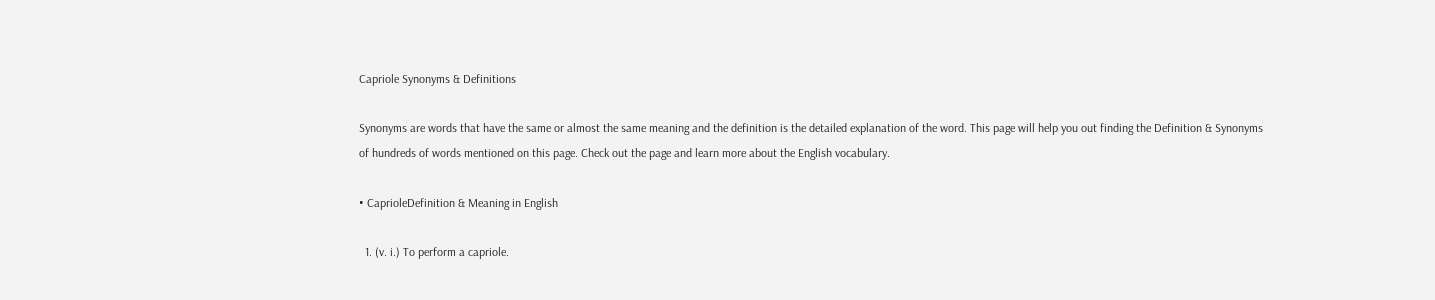Capriole Synonyms & Definitions

Synonyms are words that have the same or almost the same meaning and the definition is the detailed explanation of the word. This page will help you out finding the Definition & Synonyms of hundreds of words mentioned on this page. Check out the page and learn more about the English vocabulary.

• CaprioleDefinition & Meaning in English

  1. (v. i.) To perform a capriole.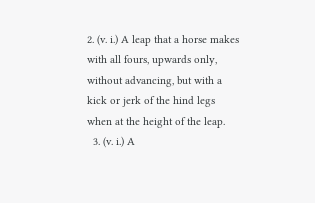2. (v. i.) A leap that a horse makes with all fours, upwards only, without advancing, but with a kick or jerk of the hind legs when at the height of the leap.
  3. (v. i.) A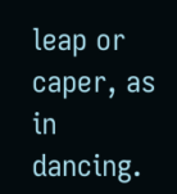leap or caper, as in dancing.